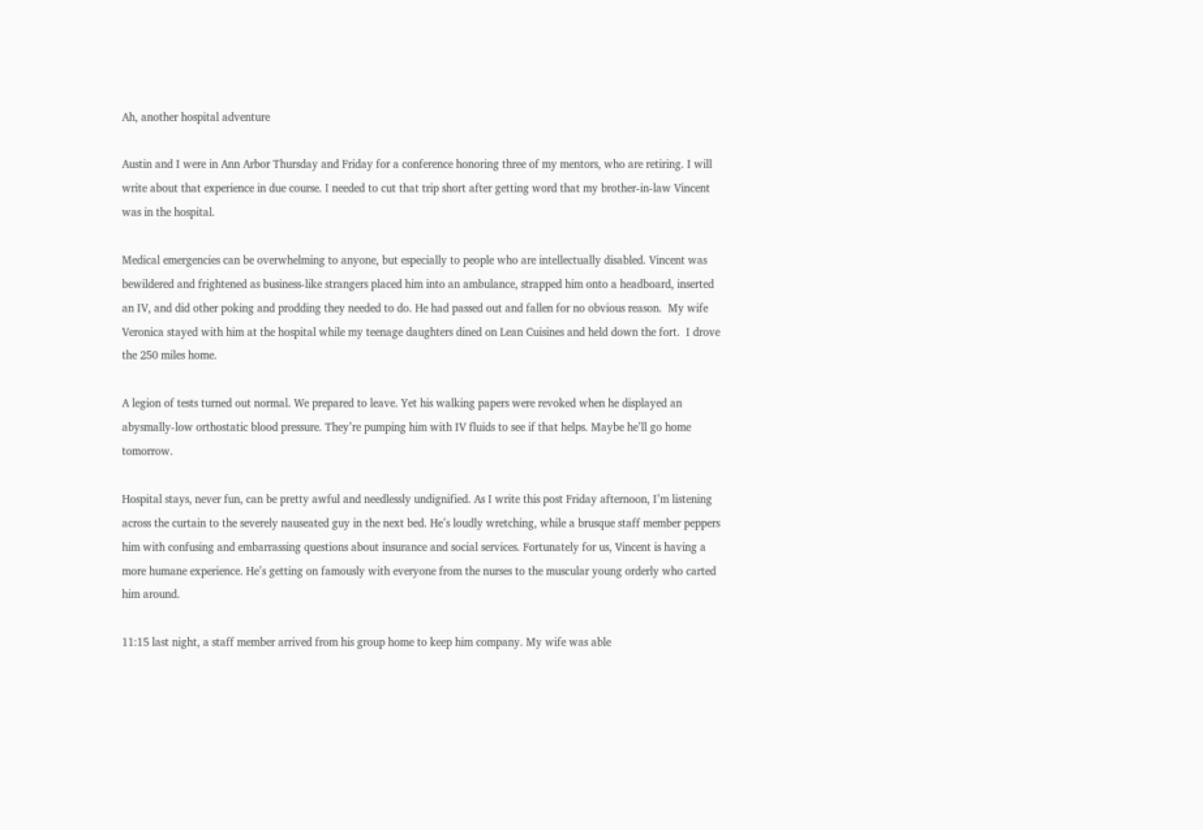Ah, another hospital adventure

Austin and I were in Ann Arbor Thursday and Friday for a conference honoring three of my mentors, who are retiring. I will write about that experience in due course. I needed to cut that trip short after getting word that my brother-in-law Vincent was in the hospital.

Medical emergencies can be overwhelming to anyone, but especially to people who are intellectually disabled. Vincent was bewildered and frightened as business-like strangers placed him into an ambulance, strapped him onto a headboard, inserted an IV, and did other poking and prodding they needed to do. He had passed out and fallen for no obvious reason.  My wife Veronica stayed with him at the hospital while my teenage daughters dined on Lean Cuisines and held down the fort.  I drove the 250 miles home.

A legion of tests turned out normal. We prepared to leave. Yet his walking papers were revoked when he displayed an abysmally-low orthostatic blood pressure. They’re pumping him with IV fluids to see if that helps. Maybe he’ll go home tomorrow.

Hospital stays, never fun, can be pretty awful and needlessly undignified. As I write this post Friday afternoon, I’m listening across the curtain to the severely nauseated guy in the next bed. He’s loudly wretching, while a brusque staff member peppers him with confusing and embarrassing questions about insurance and social services. Fortunately for us, Vincent is having a more humane experience. He’s getting on famously with everyone from the nurses to the muscular young orderly who carted him around.

11:15 last night, a staff member arrived from his group home to keep him company. My wife was able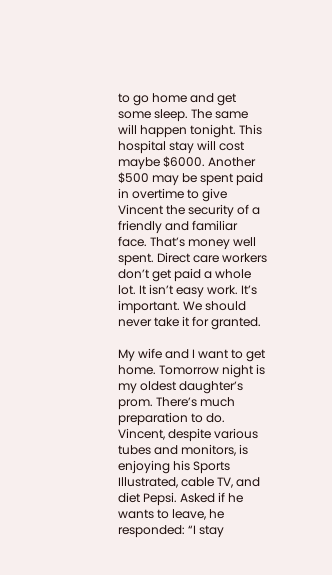to go home and get some sleep. The same will happen tonight. This hospital stay will cost maybe $6000. Another $500 may be spent paid in overtime to give Vincent the security of a friendly and familiar face. That’s money well spent. Direct care workers don’t get paid a whole lot. It isn’t easy work. It’s important. We should never take it for granted.

My wife and I want to get home. Tomorrow night is my oldest daughter’s prom. There’s much preparation to do.  Vincent, despite various tubes and monitors, is enjoying his Sports Illustrated, cable TV, and diet Pepsi. Asked if he wants to leave, he responded: “I stay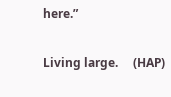here.”

Living large.     (HAP)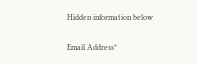Hidden information below


Email Address*